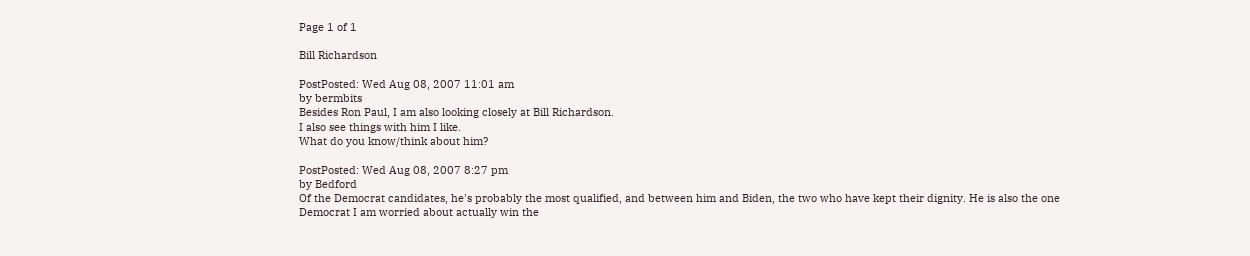Page 1 of 1

Bill Richardson

PostPosted: Wed Aug 08, 2007 11:01 am
by bermbits
Besides Ron Paul, I am also looking closely at Bill Richardson.
I also see things with him I like.
What do you know/think about him?

PostPosted: Wed Aug 08, 2007 8:27 pm
by Bedford
Of the Democrat candidates, he's probably the most qualified, and between him and Biden, the two who have kept their dignity. He is also the one Democrat I am worried about actually win the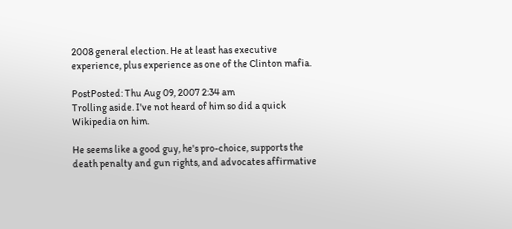2008 general election. He at least has executive experience, plus experience as one of the Clinton mafia.

PostPosted: Thu Aug 09, 2007 2:34 am
Trolling aside. I've not heard of him so did a quick Wikipedia on him.

He seems like a good guy, he's pro-choice, supports the death penalty and gun rights, and advocates affirmative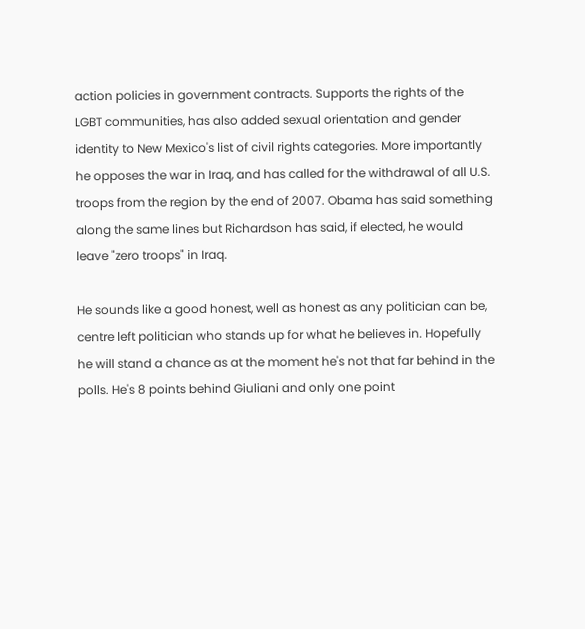action policies in government contracts. Supports the rights of the LGBT communities, has also added sexual orientation and gender identity to New Mexico's list of civil rights categories. More importantly he opposes the war in Iraq, and has called for the withdrawal of all U.S. troops from the region by the end of 2007. Obama has said something along the same lines but Richardson has said, if elected, he would leave "zero troops" in Iraq.

He sounds like a good honest, well as honest as any politician can be, centre left politician who stands up for what he believes in. Hopefully he will stand a chance as at the moment he's not that far behind in the polls. He's 8 points behind Giuliani and only one point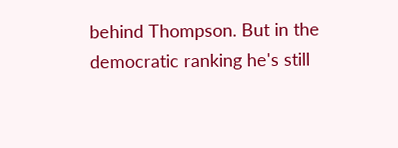behind Thompson. But in the democratic ranking he's still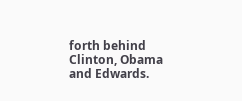forth behind Clinton, Obama and Edwards.